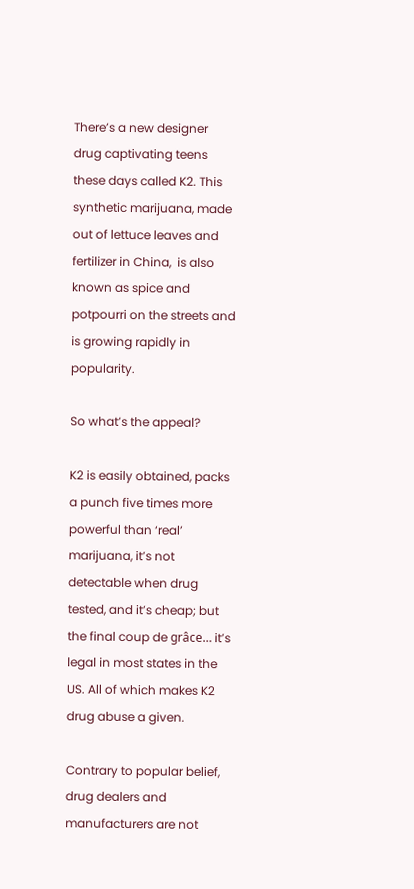There’s a new designer drug captivating teens these days called K2. This synthetic marijuana, made out of lettuce leaves and fertilizer in China,  is also known as spice and potpourri on the streets and is growing rapidly in popularity.

So what’s the appeal?

K2 is easily obtained, packs a punch five times more powerful than ‘real’ marijuana, it’s not detectable when drug tested, and it’s cheap; but the final coup de grâce… it’s legal in most states in the US. All of which makes K2 drug abuse a given.

Contrary to popular belief, drug dealers and manufacturers are not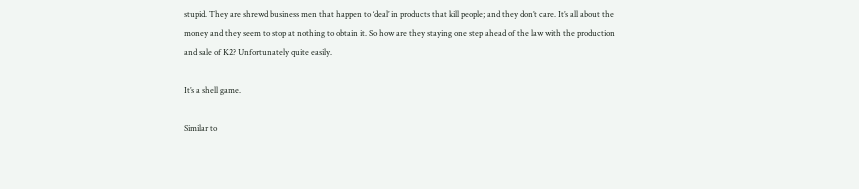stupid. They are shrewd business men that happen to ‘deal’ in products that kill people; and they don’t care. It’s all about the money and they seem to stop at nothing to obtain it. So how are they staying one step ahead of the law with the production and sale of K2? Unfortunately quite easily.

It’s a shell game.

Similar to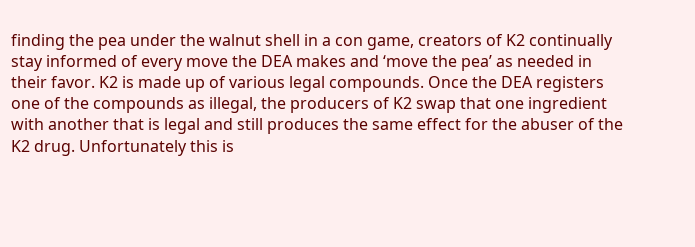finding the pea under the walnut shell in a con game, creators of K2 continually stay informed of every move the DEA makes and ‘move the pea’ as needed in their favor. K2 is made up of various legal compounds. Once the DEA registers one of the compounds as illegal, the producers of K2 swap that one ingredient with another that is legal and still produces the same effect for the abuser of the K2 drug. Unfortunately this is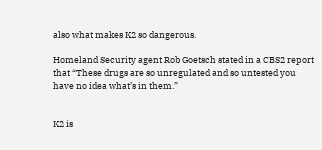also what makes K2 so dangerous.

Homeland Security agent Rob Goetsch stated in a CBS2 report that “These drugs are so unregulated and so untested you have no idea what’s in them.”


K2 is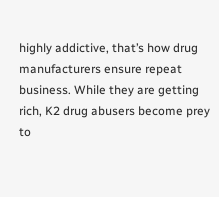highly addictive, that’s how drug manufacturers ensure repeat business. While they are getting rich, K2 drug abusers become prey to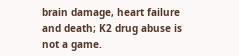brain damage, heart failure and death; K2 drug abuse is not a game.